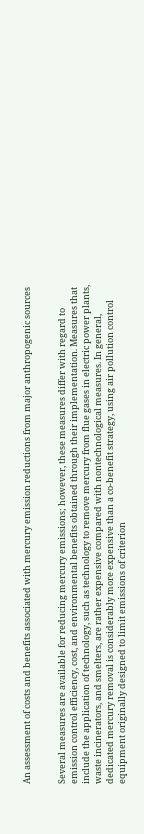An assessment of costs and benefits associated with mercury emission reductions from major anthropogenic sources


Several measures are available for reducing mercury emissions; however, these measures differ with regard to emission control efficiency, cost, and environmental benefits obtained through their implementation. Measures that include the application of technology, such as technology to remove mercury from flue gases in electric power plants, waste incinerators, and smelters, are rather expensive compared with nontechnological measures. In general, dedicated mercury removal is considerably more expensive than a co-benefit strategy, using air pollution control equipment originally designed to limit emissions of criterion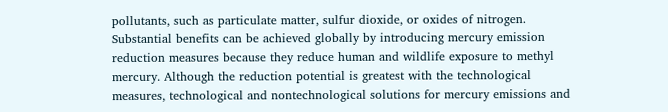pollutants, such as particulate matter, sulfur dioxide, or oxides of nitrogen. Substantial benefits can be achieved globally by introducing mercury emission reduction measures because they reduce human and wildlife exposure to methyl mercury. Although the reduction potential is greatest with the technological measures, technological and nontechnological solutions for mercury emissions and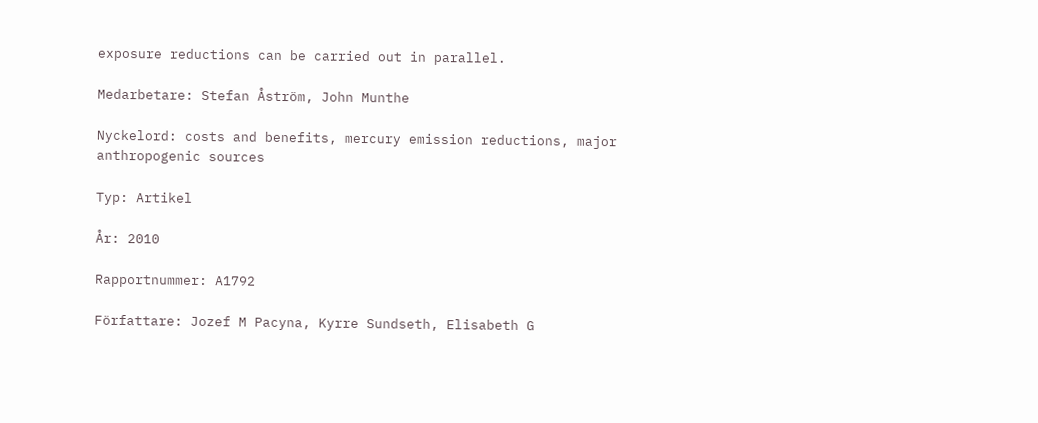exposure reductions can be carried out in parallel.

Medarbetare: Stefan Åström, John Munthe

Nyckelord: costs and benefits, mercury emission reductions, major anthropogenic sources

Typ: Artikel

År: 2010

Rapportnummer: A1792

Författare: Jozef M Pacyna, Kyrre Sundseth, Elisabeth G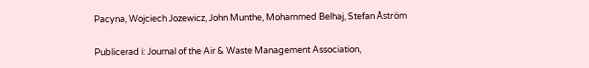Pacyna, Wojciech Jozewicz, John Munthe, Mohammed Belhaj, Stefan Åström

Publicerad i: Journal of the Air & Waste Management Association,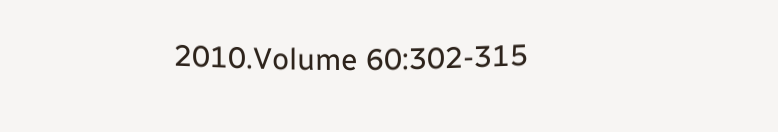2010.Volume 60:302-315